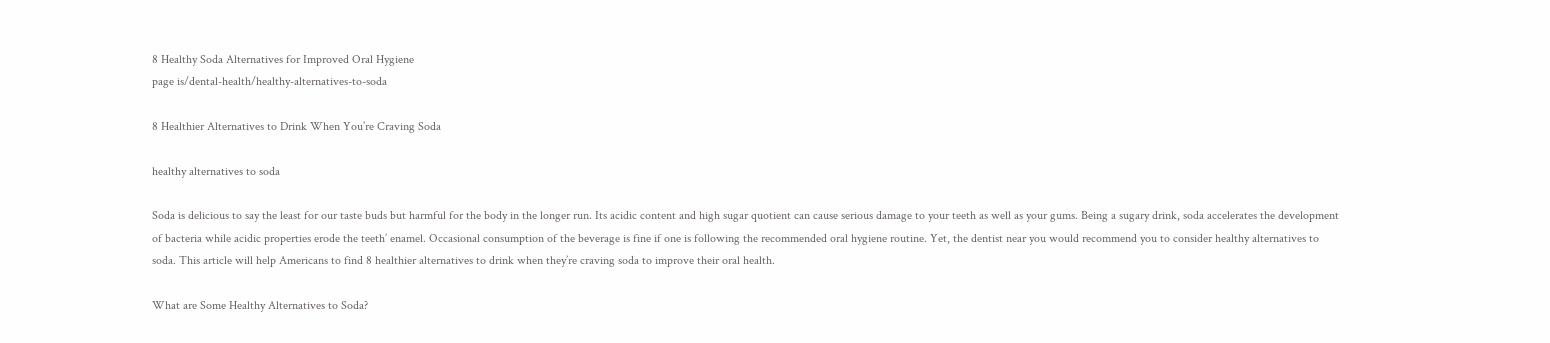8 Healthy Soda Alternatives for Improved Oral Hygiene
page is/dental-health/healthy-alternatives-to-soda

8 Healthier Alternatives to Drink When You’re Craving Soda

healthy alternatives to soda

Soda is delicious to say the least for our taste buds but harmful for the body in the longer run. Its acidic content and high sugar quotient can cause serious damage to your teeth as well as your gums. Being a sugary drink, soda accelerates the development of bacteria while acidic properties erode the teeth’ enamel. Occasional consumption of the beverage is fine if one is following the recommended oral hygiene routine. Yet, the dentist near you would recommend you to consider healthy alternatives to soda. This article will help Americans to find 8 healthier alternatives to drink when they’re craving soda to improve their oral health.

What are Some Healthy Alternatives to Soda?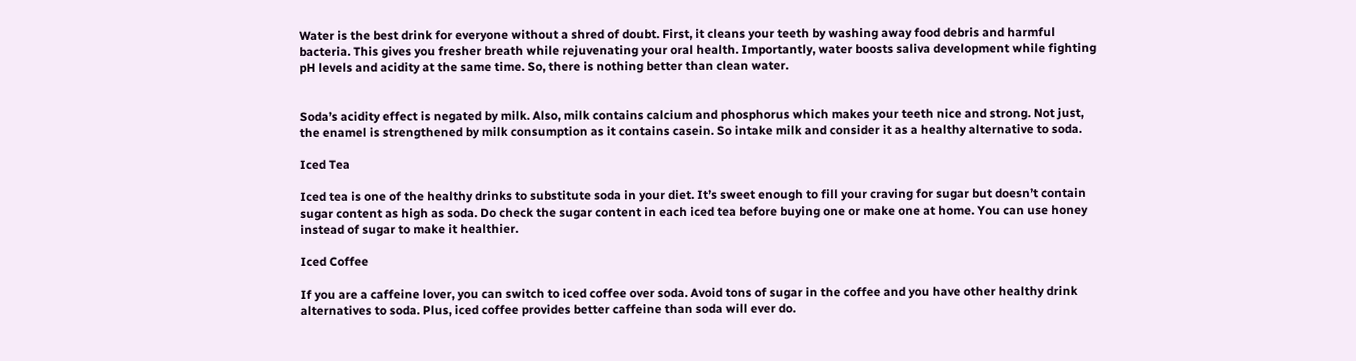Water is the best drink for everyone without a shred of doubt. First, it cleans your teeth by washing away food debris and harmful bacteria. This gives you fresher breath while rejuvenating your oral health. Importantly, water boosts saliva development while fighting pH levels and acidity at the same time. So, there is nothing better than clean water.


Soda’s acidity effect is negated by milk. Also, milk contains calcium and phosphorus which makes your teeth nice and strong. Not just, the enamel is strengthened by milk consumption as it contains casein. So intake milk and consider it as a healthy alternative to soda.

Iced Tea

Iced tea is one of the healthy drinks to substitute soda in your diet. It’s sweet enough to fill your craving for sugar but doesn’t contain sugar content as high as soda. Do check the sugar content in each iced tea before buying one or make one at home. You can use honey instead of sugar to make it healthier.

Iced Coffee

If you are a caffeine lover, you can switch to iced coffee over soda. Avoid tons of sugar in the coffee and you have other healthy drink alternatives to soda. Plus, iced coffee provides better caffeine than soda will ever do.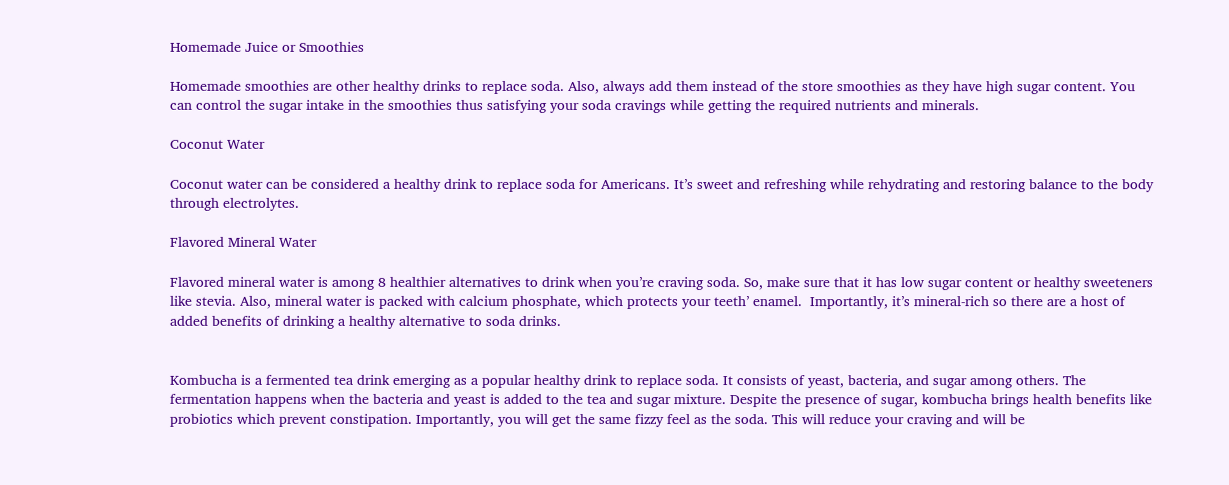Homemade Juice or Smoothies

Homemade smoothies are other healthy drinks to replace soda. Also, always add them instead of the store smoothies as they have high sugar content. You can control the sugar intake in the smoothies thus satisfying your soda cravings while getting the required nutrients and minerals.

Coconut Water

Coconut water can be considered a healthy drink to replace soda for Americans. It’s sweet and refreshing while rehydrating and restoring balance to the body through electrolytes.

Flavored Mineral Water

Flavored mineral water is among 8 healthier alternatives to drink when you’re craving soda. So, make sure that it has low sugar content or healthy sweeteners like stevia. Also, mineral water is packed with calcium phosphate, which protects your teeth’ enamel.  Importantly, it’s mineral-rich so there are a host of added benefits of drinking a healthy alternative to soda drinks.


Kombucha is a fermented tea drink emerging as a popular healthy drink to replace soda. It consists of yeast, bacteria, and sugar among others. The fermentation happens when the bacteria and yeast is added to the tea and sugar mixture. Despite the presence of sugar, kombucha brings health benefits like probiotics which prevent constipation. Importantly, you will get the same fizzy feel as the soda. This will reduce your craving and will be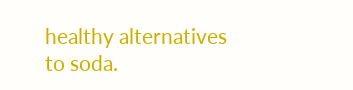healthy alternatives to soda.